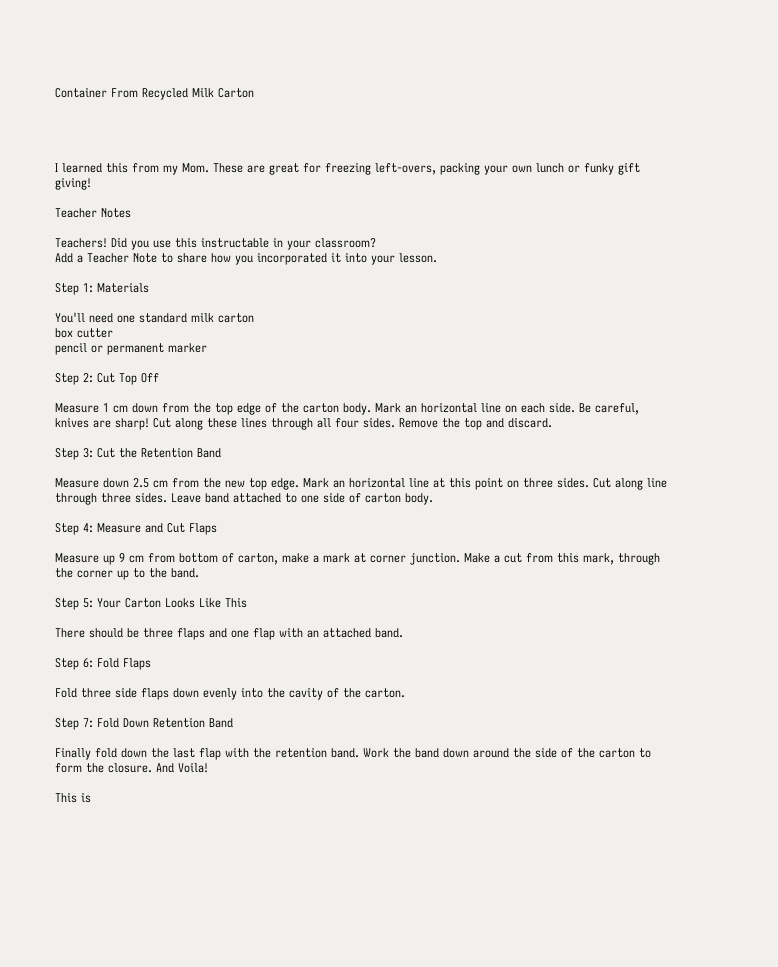Container From Recycled Milk Carton




I learned this from my Mom. These are great for freezing left-overs, packing your own lunch or funky gift giving!

Teacher Notes

Teachers! Did you use this instructable in your classroom?
Add a Teacher Note to share how you incorporated it into your lesson.

Step 1: Materials

You'll need one standard milk carton
box cutter
pencil or permanent marker

Step 2: Cut Top Off

Measure 1 cm down from the top edge of the carton body. Mark an horizontal line on each side. Be careful, knives are sharp! Cut along these lines through all four sides. Remove the top and discard.

Step 3: Cut the Retention Band

Measure down 2.5 cm from the new top edge. Mark an horizontal line at this point on three sides. Cut along line through three sides. Leave band attached to one side of carton body.

Step 4: Measure and Cut Flaps

Measure up 9 cm from bottom of carton, make a mark at corner junction. Make a cut from this mark, through the corner up to the band.

Step 5: Your Carton Looks Like This

There should be three flaps and one flap with an attached band.

Step 6: Fold Flaps

Fold three side flaps down evenly into the cavity of the carton.

Step 7: Fold Down Retention Band

Finally fold down the last flap with the retention band. Work the band down around the side of the carton to form the closure. And Voila!

This is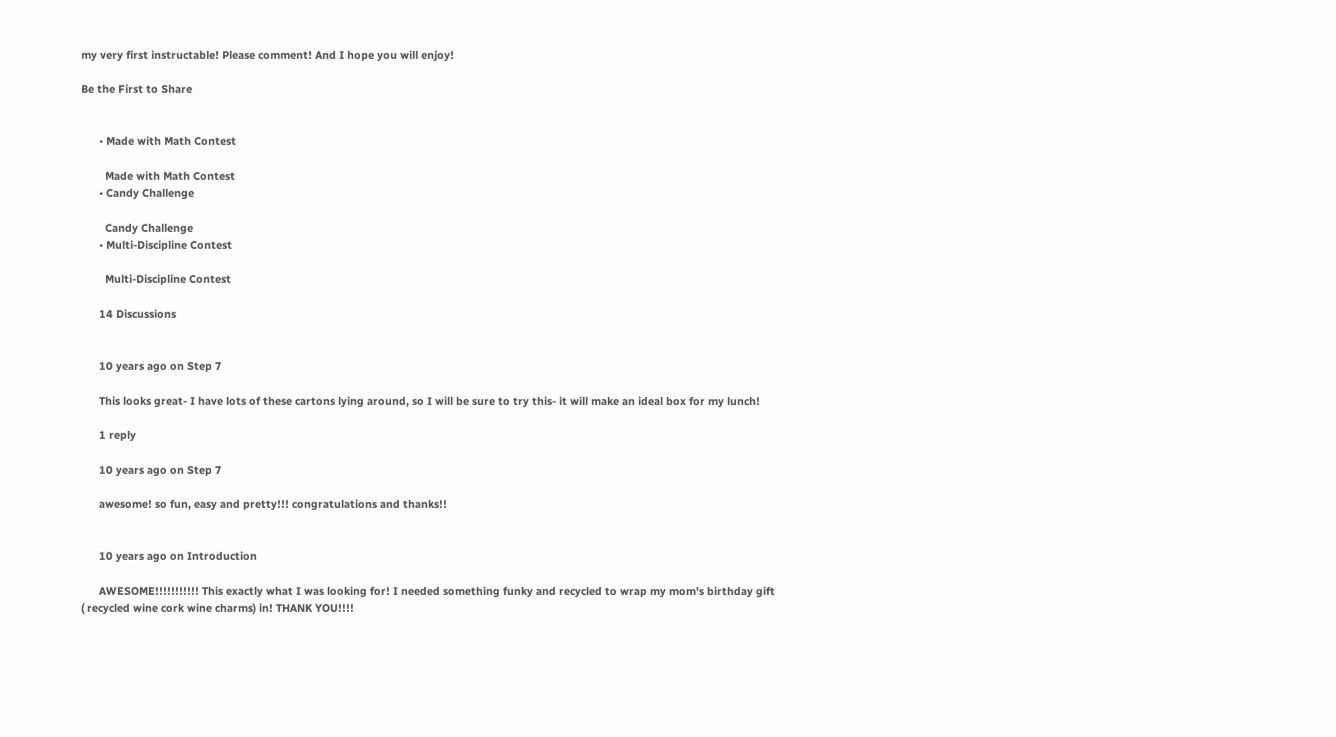my very first instructable! Please comment! And I hope you will enjoy!

Be the First to Share


      • Made with Math Contest

        Made with Math Contest
      • Candy Challenge

        Candy Challenge
      • Multi-Discipline Contest

        Multi-Discipline Contest

      14 Discussions


      10 years ago on Step 7

      This looks great- I have lots of these cartons lying around, so I will be sure to try this- it will make an ideal box for my lunch!

      1 reply

      10 years ago on Step 7

      awesome! so fun, easy and pretty!!! congratulations and thanks!!


      10 years ago on Introduction

      AWESOME!!!!!!!!!!! This exactly what I was looking for! I needed something funky and recycled to wrap my mom's birthday gift ( recycled wine cork wine charms) in! THANK YOU!!!!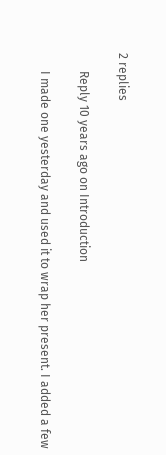2 replies

      Reply 10 years ago on Introduction

      I made one yesterday and used it to wrap her present. I added a few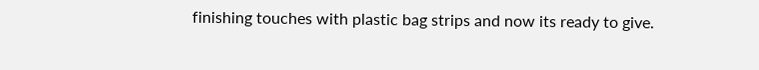finishing touches with plastic bag strips and now its ready to give.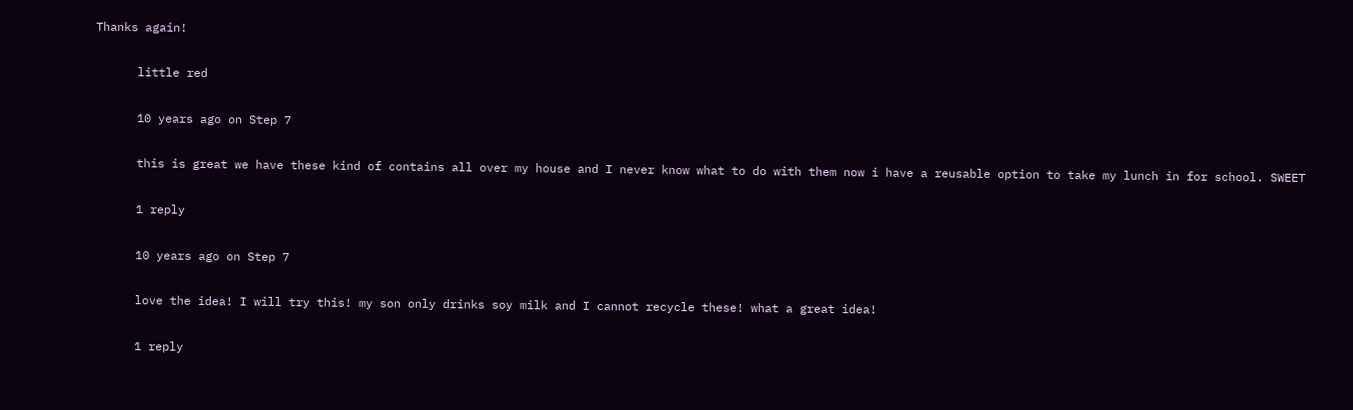Thanks again!

      little red

      10 years ago on Step 7

      this is great we have these kind of contains all over my house and I never know what to do with them now i have a reusable option to take my lunch in for school. SWEET

      1 reply

      10 years ago on Step 7

      love the idea! I will try this! my son only drinks soy milk and I cannot recycle these! what a great idea!

      1 reply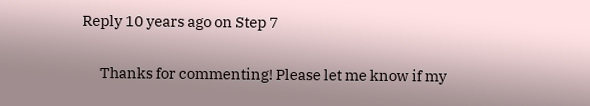Reply 10 years ago on Step 7

      Thanks for commenting! Please let me know if my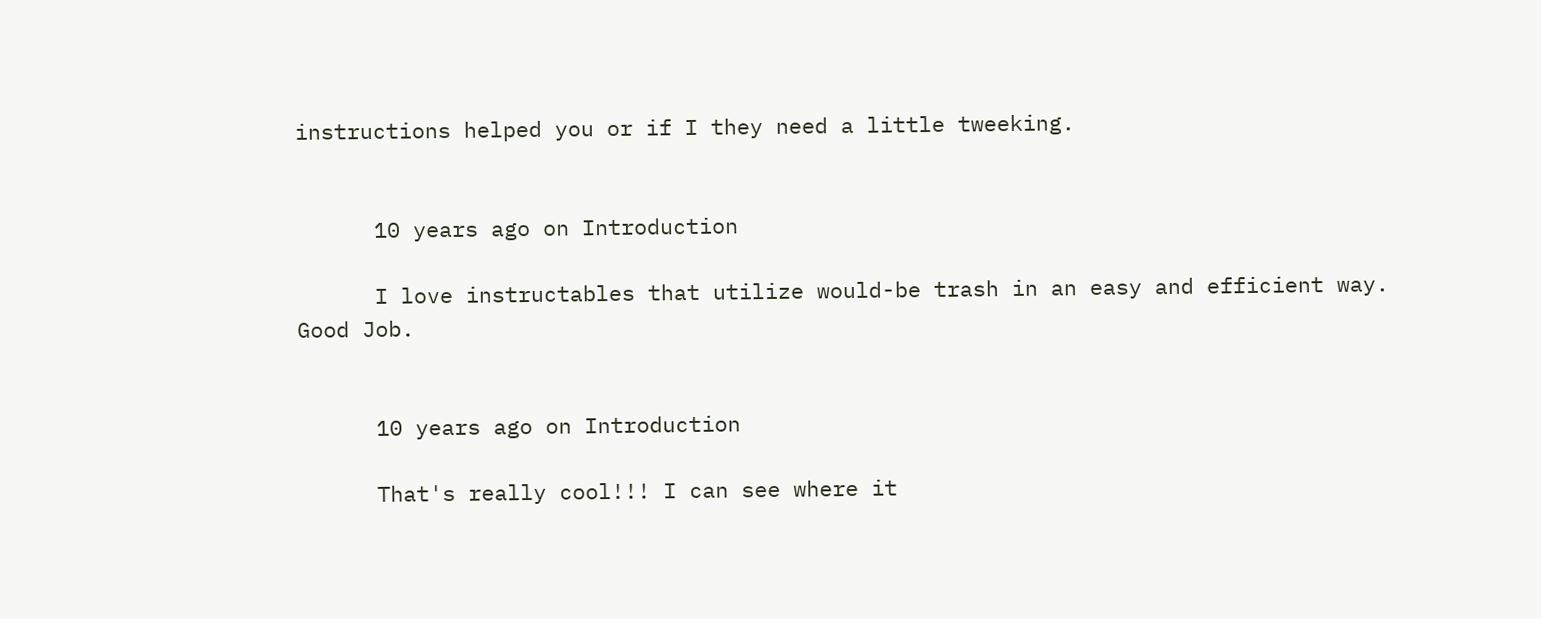instructions helped you or if I they need a little tweeking.


      10 years ago on Introduction

      I love instructables that utilize would-be trash in an easy and efficient way. Good Job.


      10 years ago on Introduction

      That's really cool!!! I can see where it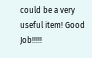could be a very useful item! Good Job!!!!!